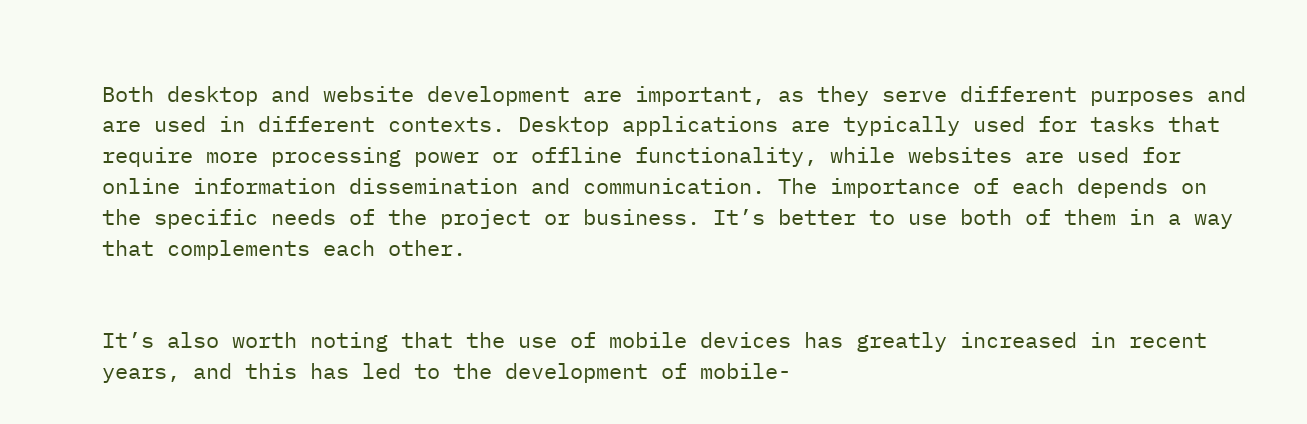Both desktop and website development are important, as they serve different purposes and are used in different contexts. Desktop applications are typically used for tasks that require more processing power or offline functionality, while websites are used for online information dissemination and communication. The importance of each depends on the specific needs of the project or business. It’s better to use both of them in a way that complements each other.


It’s also worth noting that the use of mobile devices has greatly increased in recent years, and this has led to the development of mobile-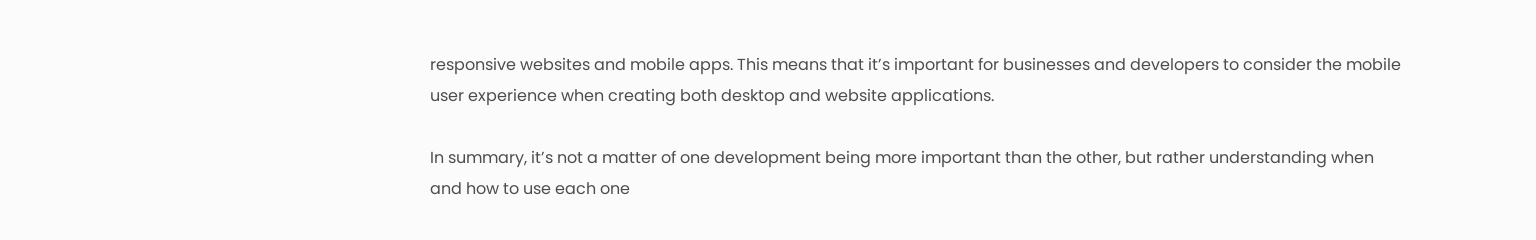responsive websites and mobile apps. This means that it’s important for businesses and developers to consider the mobile user experience when creating both desktop and website applications.

In summary, it’s not a matter of one development being more important than the other, but rather understanding when and how to use each one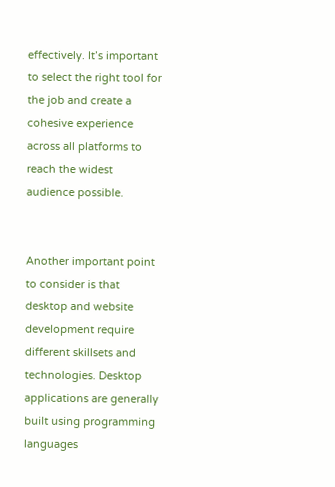effectively. It’s important to select the right tool for the job and create a cohesive experience across all platforms to reach the widest audience possible.


Another important point to consider is that desktop and website development require different skillsets and technologies. Desktop applications are generally built using programming languages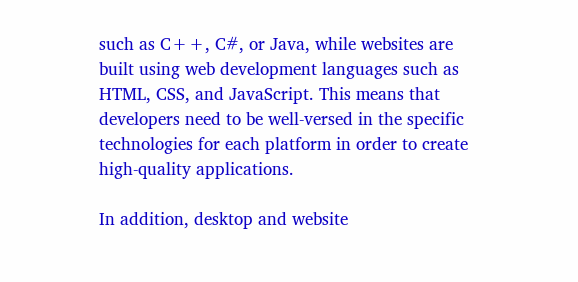such as C++, C#, or Java, while websites are built using web development languages such as HTML, CSS, and JavaScript. This means that developers need to be well-versed in the specific technologies for each platform in order to create high-quality applications.

In addition, desktop and website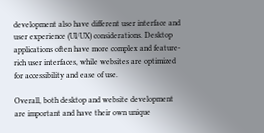development also have different user interface and user experience (UI/UX) considerations. Desktop applications often have more complex and feature-rich user interfaces, while websites are optimized for accessibility and ease of use.

Overall, both desktop and website development are important and have their own unique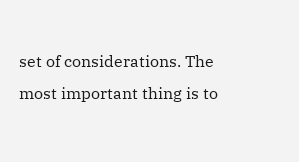set of considerations. The most important thing is to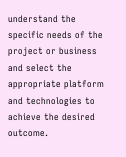understand the specific needs of the project or business and select the appropriate platform and technologies to achieve the desired outcome.